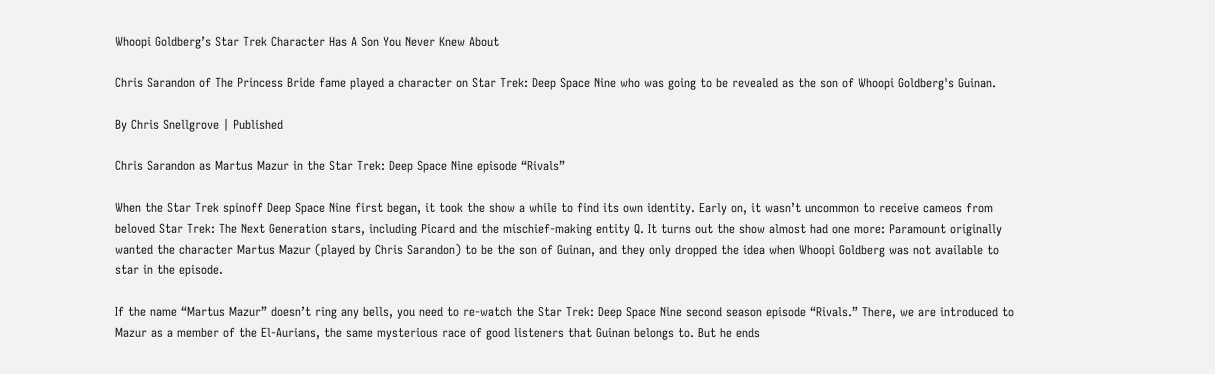Whoopi Goldberg’s Star Trek Character Has A Son You Never Knew About

Chris Sarandon of The Princess Bride fame played a character on Star Trek: Deep Space Nine who was going to be revealed as the son of Whoopi Goldberg's Guinan.

By Chris Snellgrove | Published

Chris Sarandon as Martus Mazur in the Star Trek: Deep Space Nine episode “Rivals”

When the Star Trek spinoff Deep Space Nine first began, it took the show a while to find its own identity. Early on, it wasn’t uncommon to receive cameos from beloved Star Trek: The Next Generation stars, including Picard and the mischief-making entity Q. It turns out the show almost had one more: Paramount originally wanted the character Martus Mazur (played by Chris Sarandon) to be the son of Guinan, and they only dropped the idea when Whoopi Goldberg was not available to star in the episode.

If the name “Martus Mazur” doesn’t ring any bells, you need to re-watch the Star Trek: Deep Space Nine second season episode “Rivals.” There, we are introduced to Mazur as a member of the El-Aurians, the same mysterious race of good listeners that Guinan belongs to. But he ends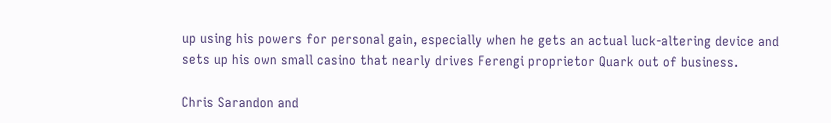up using his powers for personal gain, especially when he gets an actual luck-altering device and sets up his own small casino that nearly drives Ferengi proprietor Quark out of business.

Chris Sarandon and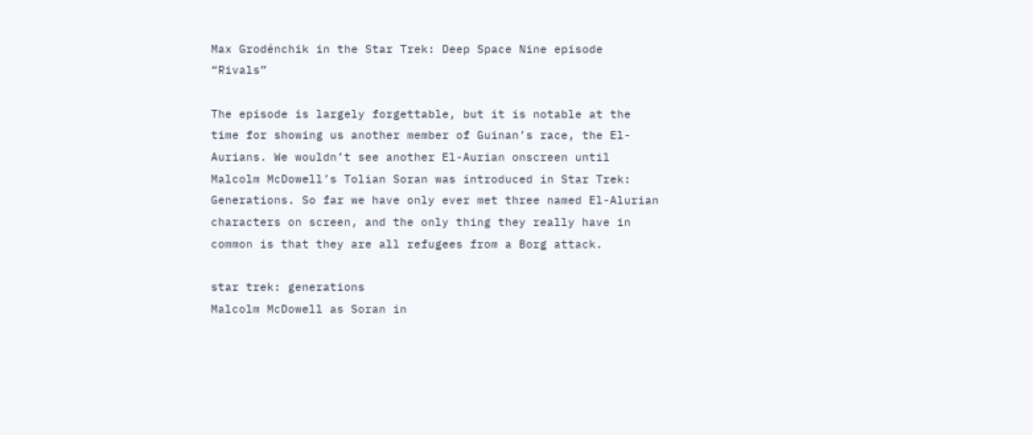Max Grodénchik in the Star Trek: Deep Space Nine episode “Rivals”

The episode is largely forgettable, but it is notable at the time for showing us another member of Guinan’s race, the El-Aurians. We wouldn’t see another El-Aurian onscreen until Malcolm McDowell’s Tolian Soran was introduced in Star Trek: Generations. So far we have only ever met three named El-Alurian characters on screen, and the only thing they really have in common is that they are all refugees from a Borg attack.

star trek: generations
Malcolm McDowell as Soran in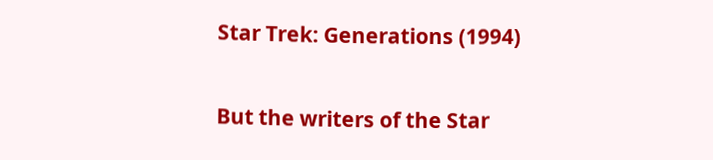Star Trek: Generations (1994)

But the writers of the Star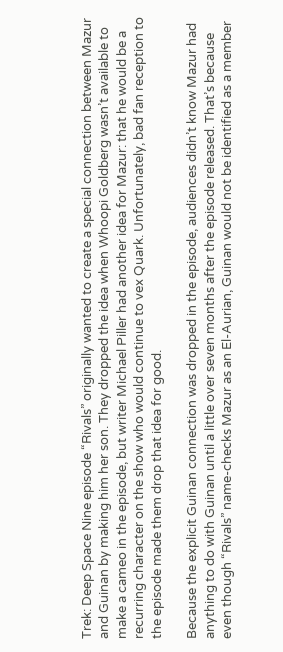Trek: Deep Space Nine episode “Rivals” originally wanted to create a special connection between Mazur and Guinan by making him her son. They dropped the idea when Whoopi Goldberg wasn’t available to make a cameo in the episode, but writer Michael Piller had another idea for Mazur: that he would be a recurring character on the show who would continue to vex Quark. Unfortunately, bad fan reception to the episode made them drop that idea for good.

Because the explicit Guinan connection was dropped in the episode, audiences didn’t know Mazur had anything to do with Guinan until a little over seven months after the episode released. That’s because even though “Rivals” name-checks Mazur as an El-Aurian, Guinan would not be identified as a member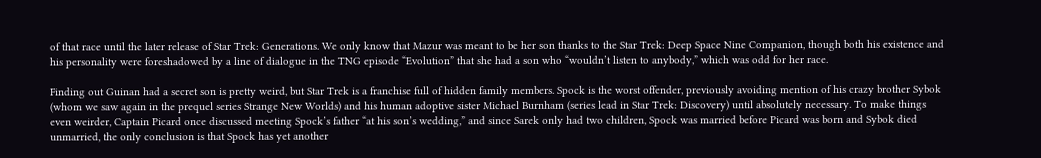of that race until the later release of Star Trek: Generations. We only know that Mazur was meant to be her son thanks to the Star Trek: Deep Space Nine Companion, though both his existence and his personality were foreshadowed by a line of dialogue in the TNG episode “Evolution” that she had a son who “wouldn’t listen to anybody,” which was odd for her race.

Finding out Guinan had a secret son is pretty weird, but Star Trek is a franchise full of hidden family members. Spock is the worst offender, previously avoiding mention of his crazy brother Sybok (whom we saw again in the prequel series Strange New Worlds) and his human adoptive sister Michael Burnham (series lead in Star Trek: Discovery) until absolutely necessary. To make things even weirder, Captain Picard once discussed meeting Spock’s father “at his son’s wedding,” and since Sarek only had two children, Spock was married before Picard was born and Sybok died unmarried, the only conclusion is that Spock has yet another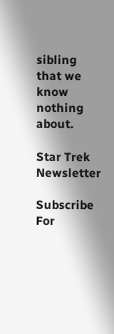sibling that we know nothing about.

Star Trek Newsletter

Subscribe For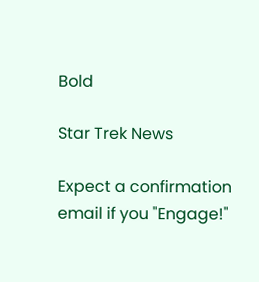Bold

Star Trek News

Expect a confirmation email if you "Engage!"